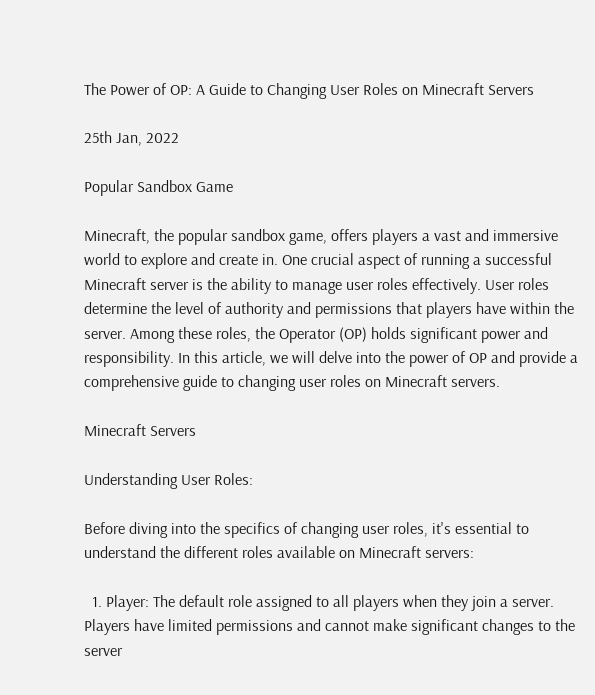The Power of OP: A Guide to Changing User Roles on Minecraft Servers

25th Jan, 2022

Popular Sandbox Game

Minecraft, the popular sandbox game, offers players a vast and immersive world to explore and create in. One crucial aspect of running a successful Minecraft server is the ability to manage user roles effectively. User roles determine the level of authority and permissions that players have within the server. Among these roles, the Operator (OP) holds significant power and responsibility. In this article, we will delve into the power of OP and provide a comprehensive guide to changing user roles on Minecraft servers.

Minecraft Servers

Understanding User Roles:

Before diving into the specifics of changing user roles, it's essential to understand the different roles available on Minecraft servers:

  1. Player: The default role assigned to all players when they join a server. Players have limited permissions and cannot make significant changes to the server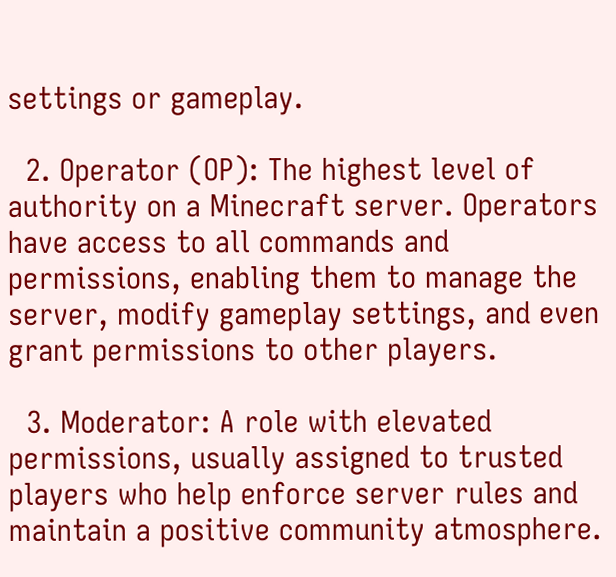settings or gameplay.

  2. Operator (OP): The highest level of authority on a Minecraft server. Operators have access to all commands and permissions, enabling them to manage the server, modify gameplay settings, and even grant permissions to other players.

  3. Moderator: A role with elevated permissions, usually assigned to trusted players who help enforce server rules and maintain a positive community atmosphere.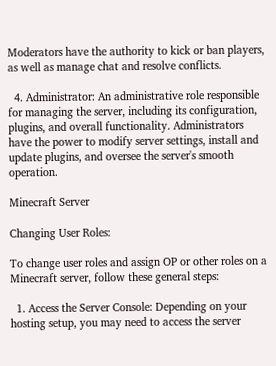Moderators have the authority to kick or ban players, as well as manage chat and resolve conflicts.

  4. Administrator: An administrative role responsible for managing the server, including its configuration, plugins, and overall functionality. Administrators have the power to modify server settings, install and update plugins, and oversee the server's smooth operation.

Minecraft Server

Changing User Roles:

To change user roles and assign OP or other roles on a Minecraft server, follow these general steps:

  1. Access the Server Console: Depending on your hosting setup, you may need to access the server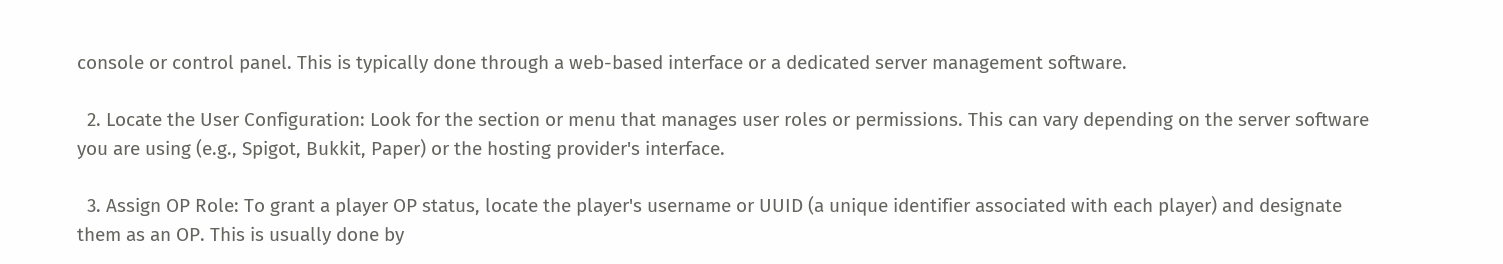console or control panel. This is typically done through a web-based interface or a dedicated server management software.

  2. Locate the User Configuration: Look for the section or menu that manages user roles or permissions. This can vary depending on the server software you are using (e.g., Spigot, Bukkit, Paper) or the hosting provider's interface.

  3. Assign OP Role: To grant a player OP status, locate the player's username or UUID (a unique identifier associated with each player) and designate them as an OP. This is usually done by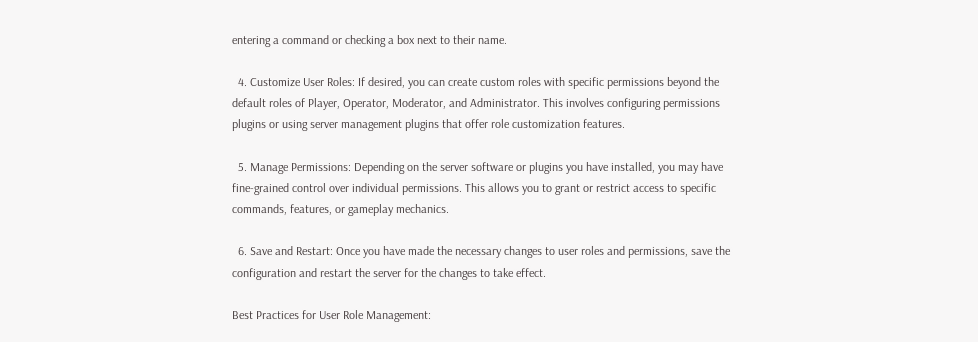entering a command or checking a box next to their name.

  4. Customize User Roles: If desired, you can create custom roles with specific permissions beyond the default roles of Player, Operator, Moderator, and Administrator. This involves configuring permissions plugins or using server management plugins that offer role customization features.

  5. Manage Permissions: Depending on the server software or plugins you have installed, you may have fine-grained control over individual permissions. This allows you to grant or restrict access to specific commands, features, or gameplay mechanics.

  6. Save and Restart: Once you have made the necessary changes to user roles and permissions, save the configuration and restart the server for the changes to take effect.

Best Practices for User Role Management: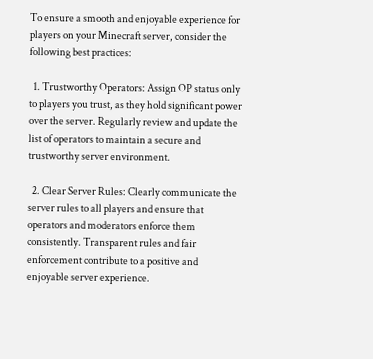To ensure a smooth and enjoyable experience for players on your Minecraft server, consider the following best practices:

  1. Trustworthy Operators: Assign OP status only to players you trust, as they hold significant power over the server. Regularly review and update the list of operators to maintain a secure and trustworthy server environment.

  2. Clear Server Rules: Clearly communicate the server rules to all players and ensure that operators and moderators enforce them consistently. Transparent rules and fair enforcement contribute to a positive and enjoyable server experience.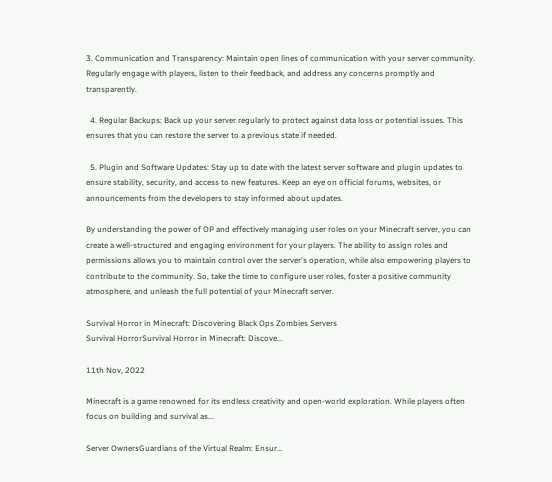3. Communication and Transparency: Maintain open lines of communication with your server community. Regularly engage with players, listen to their feedback, and address any concerns promptly and transparently.

  4. Regular Backups: Back up your server regularly to protect against data loss or potential issues. This ensures that you can restore the server to a previous state if needed.

  5. Plugin and Software Updates: Stay up to date with the latest server software and plugin updates to ensure stability, security, and access to new features. Keep an eye on official forums, websites, or announcements from the developers to stay informed about updates.

By understanding the power of OP and effectively managing user roles on your Minecraft server, you can create a well-structured and engaging environment for your players. The ability to assign roles and permissions allows you to maintain control over the server's operation, while also empowering players to contribute to the community. So, take the time to configure user roles, foster a positive community atmosphere, and unleash the full potential of your Minecraft server.

Survival Horror in Minecraft: Discovering Black Ops Zombies Servers
Survival HorrorSurvival Horror in Minecraft: Discove...

11th Nov, 2022

Minecraft is a game renowned for its endless creativity and open-world exploration. While players often focus on building and survival as...

Server OwnersGuardians of the Virtual Realm: Ensur...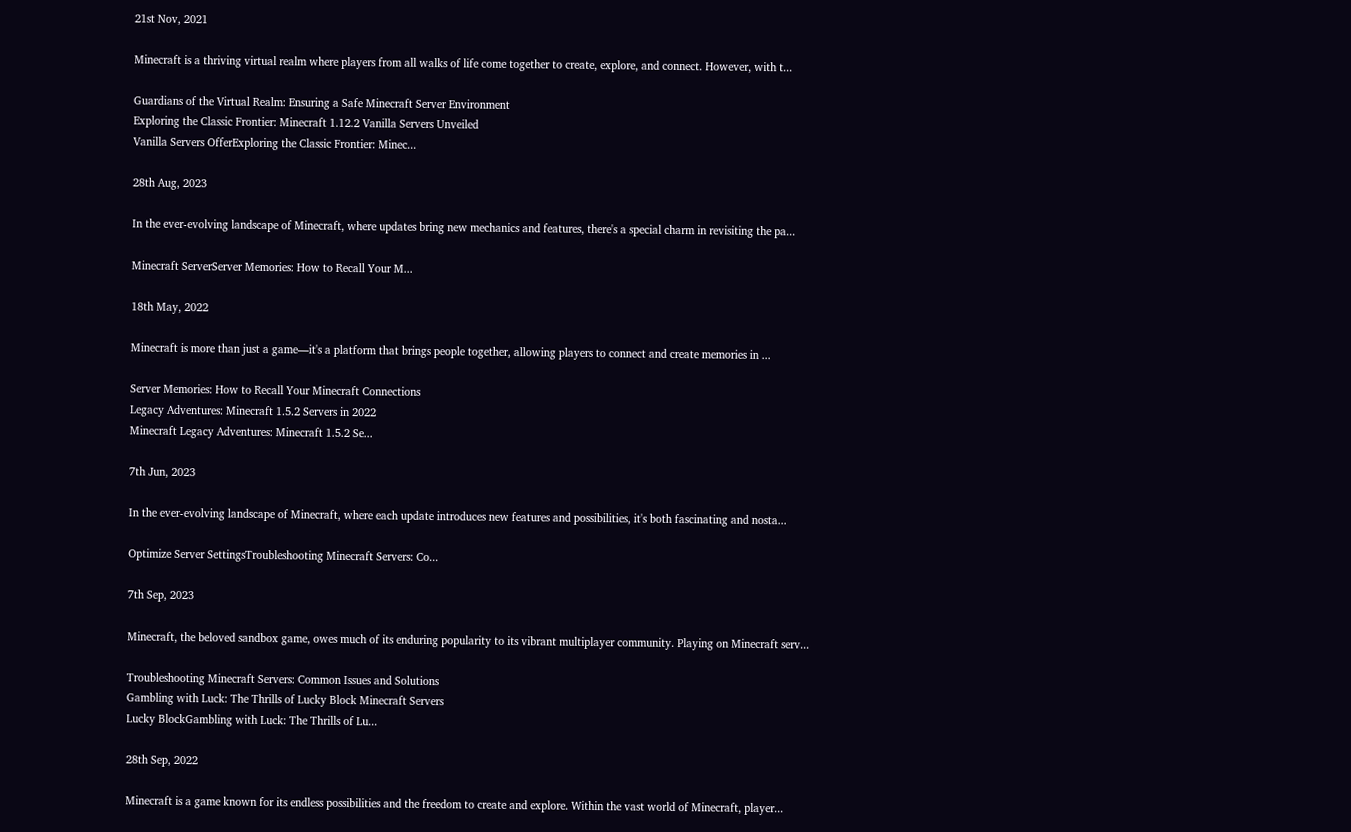21st Nov, 2021

Minecraft is a thriving virtual realm where players from all walks of life come together to create, explore, and connect. However, with t...

Guardians of the Virtual Realm: Ensuring a Safe Minecraft Server Environment
Exploring the Classic Frontier: Minecraft 1.12.2 Vanilla Servers Unveiled
Vanilla Servers OfferExploring the Classic Frontier: Minec...

28th Aug, 2023

In the ever-evolving landscape of Minecraft, where updates bring new mechanics and features, there's a special charm in revisiting the pa...

Minecraft ServerServer Memories: How to Recall Your M...

18th May, 2022

Minecraft is more than just a game—it's a platform that brings people together, allowing players to connect and create memories in ...

Server Memories: How to Recall Your Minecraft Connections
Legacy Adventures: Minecraft 1.5.2 Servers in 2022
Minecraft Legacy Adventures: Minecraft 1.5.2 Se...

7th Jun, 2023

In the ever-evolving landscape of Minecraft, where each update introduces new features and possibilities, it's both fascinating and nosta...

Optimize Server SettingsTroubleshooting Minecraft Servers: Co...

7th Sep, 2023

Minecraft, the beloved sandbox game, owes much of its enduring popularity to its vibrant multiplayer community. Playing on Minecraft serv...

Troubleshooting Minecraft Servers: Common Issues and Solutions
Gambling with Luck: The Thrills of Lucky Block Minecraft Servers
Lucky BlockGambling with Luck: The Thrills of Lu...

28th Sep, 2022

Minecraft is a game known for its endless possibilities and the freedom to create and explore. Within the vast world of Minecraft, player...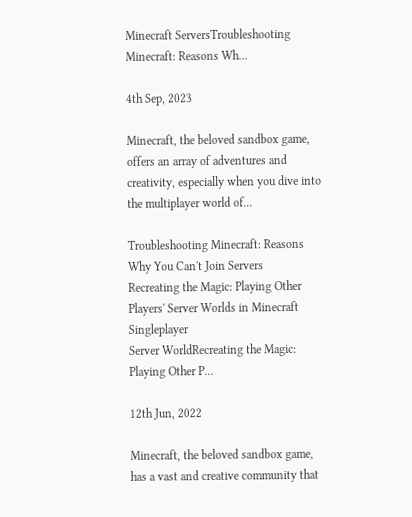Minecraft ServersTroubleshooting Minecraft: Reasons Wh...

4th Sep, 2023

Minecraft, the beloved sandbox game, offers an array of adventures and creativity, especially when you dive into the multiplayer world of...

Troubleshooting Minecraft: Reasons Why You Can't Join Servers
Recreating the Magic: Playing Other Players' Server Worlds in Minecraft Singleplayer
Server WorldRecreating the Magic: Playing Other P...

12th Jun, 2022

Minecraft, the beloved sandbox game, has a vast and creative community that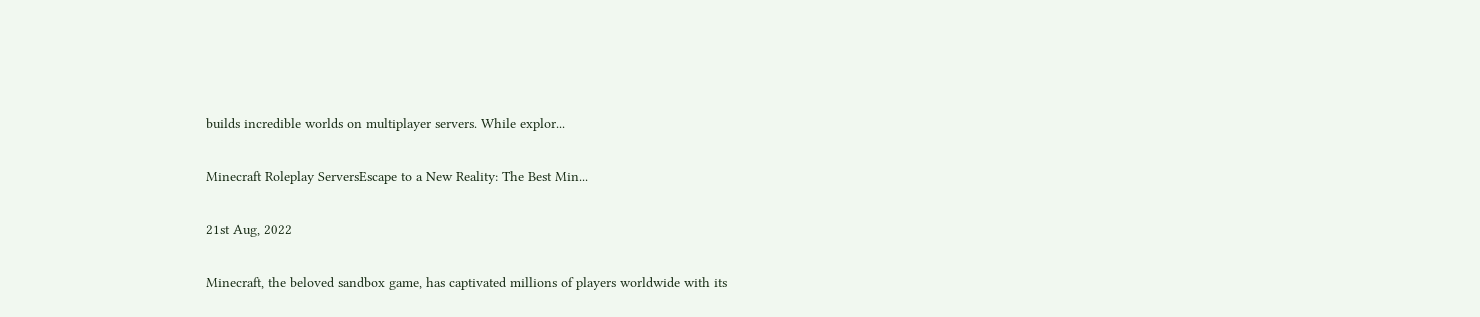builds incredible worlds on multiplayer servers. While explor...

Minecraft Roleplay ServersEscape to a New Reality: The Best Min...

21st Aug, 2022

Minecraft, the beloved sandbox game, has captivated millions of players worldwide with its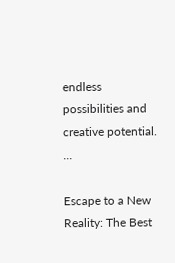endless possibilities and creative potential. ...

Escape to a New Reality: The Best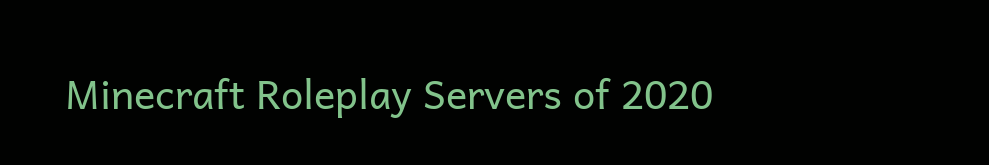Minecraft Roleplay Servers of 2020